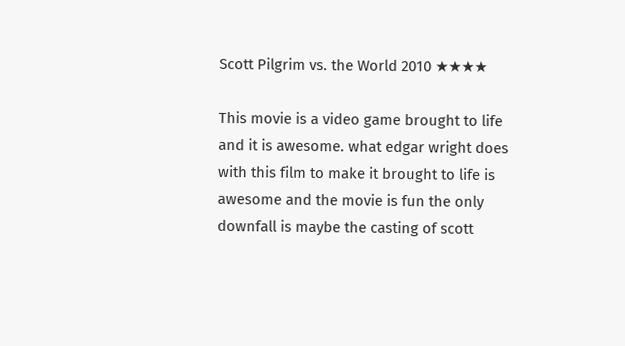Scott Pilgrim vs. the World 2010 ★★★★

This movie is a video game brought to life and it is awesome. what edgar wright does with this film to make it brought to life is awesome and the movie is fun the only downfall is maybe the casting of scott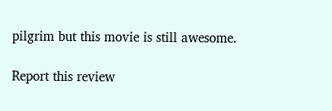pilgrim but this movie is still awesome.

Report this review